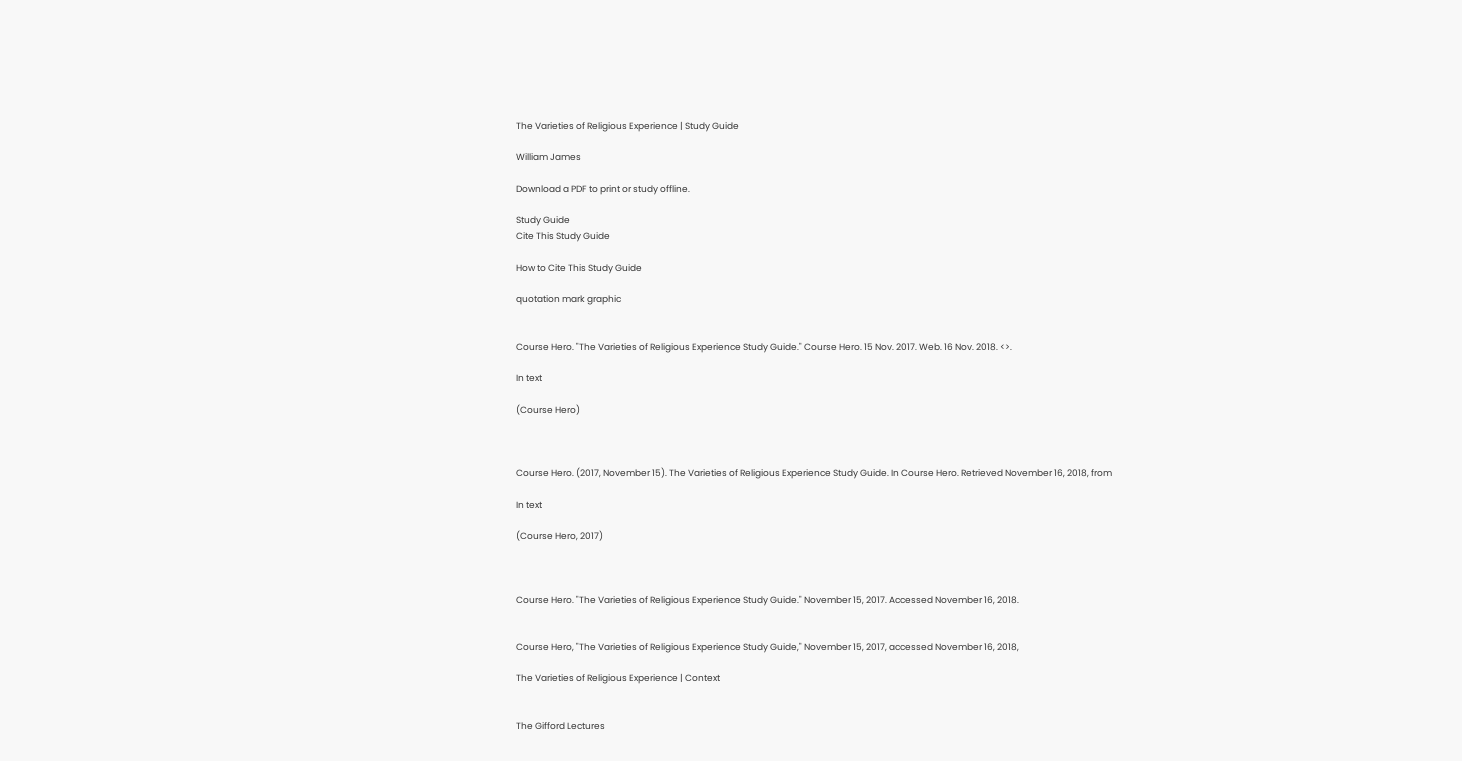The Varieties of Religious Experience | Study Guide

William James

Download a PDF to print or study offline.

Study Guide
Cite This Study Guide

How to Cite This Study Guide

quotation mark graphic


Course Hero. "The Varieties of Religious Experience Study Guide." Course Hero. 15 Nov. 2017. Web. 16 Nov. 2018. <>.

In text

(Course Hero)



Course Hero. (2017, November 15). The Varieties of Religious Experience Study Guide. In Course Hero. Retrieved November 16, 2018, from

In text

(Course Hero, 2017)



Course Hero. "The Varieties of Religious Experience Study Guide." November 15, 2017. Accessed November 16, 2018.


Course Hero, "The Varieties of Religious Experience Study Guide," November 15, 2017, accessed November 16, 2018,

The Varieties of Religious Experience | Context


The Gifford Lectures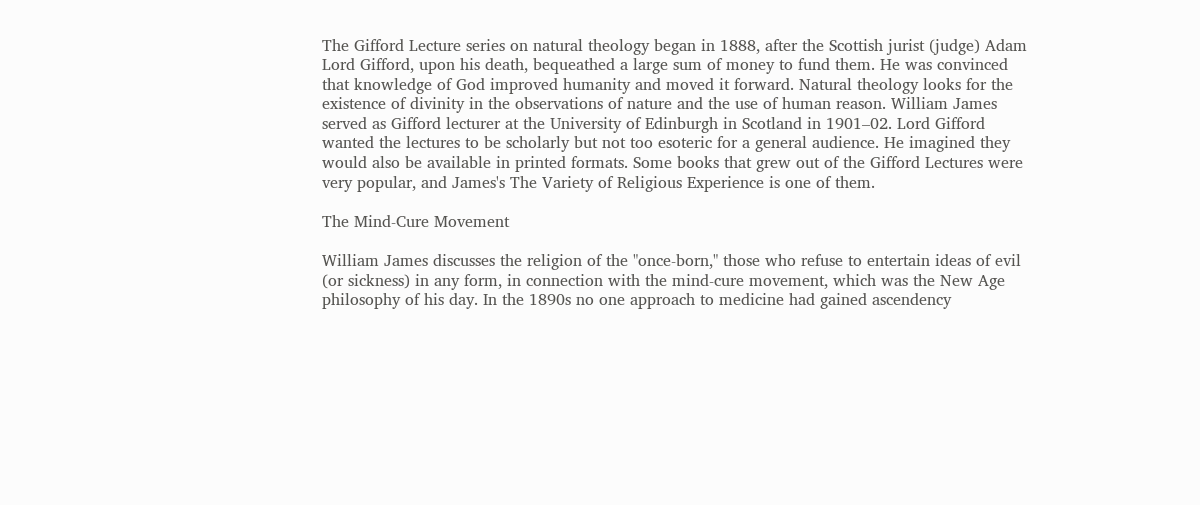The Gifford Lecture series on natural theology began in 1888, after the Scottish jurist (judge) Adam Lord Gifford, upon his death, bequeathed a large sum of money to fund them. He was convinced that knowledge of God improved humanity and moved it forward. Natural theology looks for the existence of divinity in the observations of nature and the use of human reason. William James served as Gifford lecturer at the University of Edinburgh in Scotland in 1901–02. Lord Gifford wanted the lectures to be scholarly but not too esoteric for a general audience. He imagined they would also be available in printed formats. Some books that grew out of the Gifford Lectures were very popular, and James's The Variety of Religious Experience is one of them.

The Mind-Cure Movement

William James discusses the religion of the "once-born," those who refuse to entertain ideas of evil (or sickness) in any form, in connection with the mind-cure movement, which was the New Age philosophy of his day. In the 1890s no one approach to medicine had gained ascendency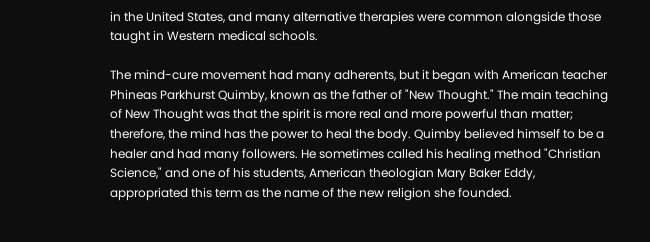in the United States, and many alternative therapies were common alongside those taught in Western medical schools.

The mind-cure movement had many adherents, but it began with American teacher Phineas Parkhurst Quimby, known as the father of "New Thought." The main teaching of New Thought was that the spirit is more real and more powerful than matter; therefore, the mind has the power to heal the body. Quimby believed himself to be a healer and had many followers. He sometimes called his healing method "Christian Science," and one of his students, American theologian Mary Baker Eddy, appropriated this term as the name of the new religion she founded.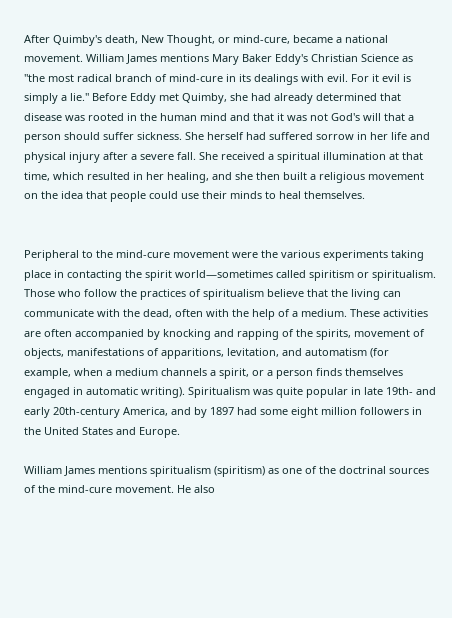After Quimby's death, New Thought, or mind-cure, became a national movement. William James mentions Mary Baker Eddy's Christian Science as "the most radical branch of mind-cure in its dealings with evil. For it evil is simply a lie." Before Eddy met Quimby, she had already determined that disease was rooted in the human mind and that it was not God's will that a person should suffer sickness. She herself had suffered sorrow in her life and physical injury after a severe fall. She received a spiritual illumination at that time, which resulted in her healing, and she then built a religious movement on the idea that people could use their minds to heal themselves.


Peripheral to the mind-cure movement were the various experiments taking place in contacting the spirit world—sometimes called spiritism or spiritualism. Those who follow the practices of spiritualism believe that the living can communicate with the dead, often with the help of a medium. These activities are often accompanied by knocking and rapping of the spirits, movement of objects, manifestations of apparitions, levitation, and automatism (for example, when a medium channels a spirit, or a person finds themselves engaged in automatic writing). Spiritualism was quite popular in late 19th- and early 20th-century America, and by 1897 had some eight million followers in the United States and Europe.

William James mentions spiritualism (spiritism) as one of the doctrinal sources of the mind-cure movement. He also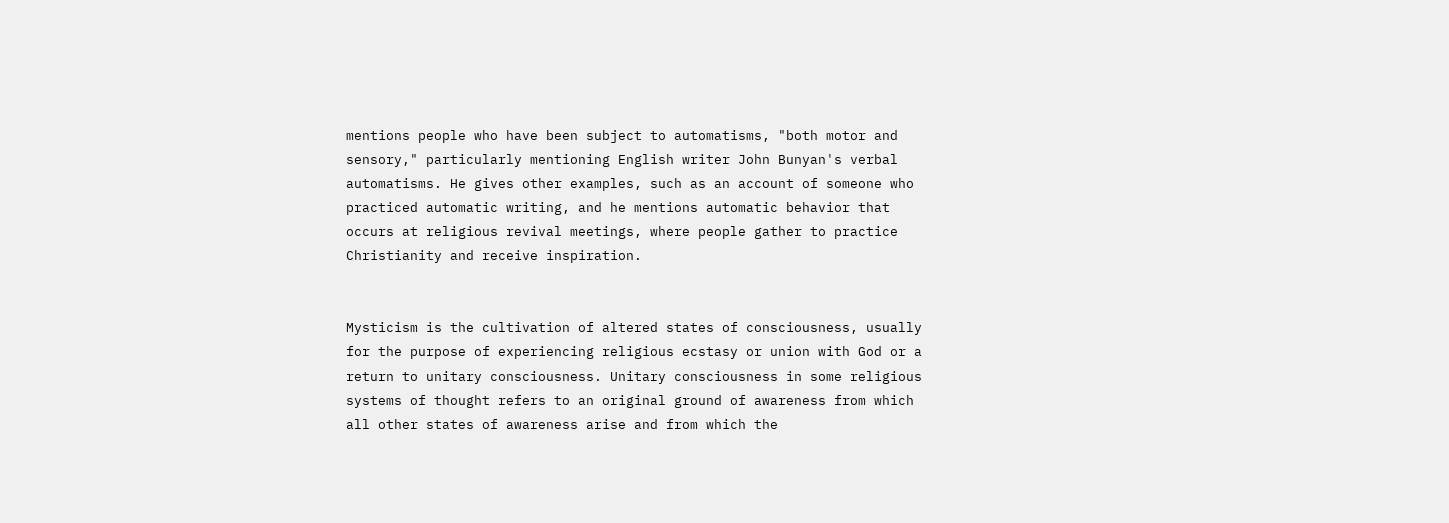mentions people who have been subject to automatisms, "both motor and sensory," particularly mentioning English writer John Bunyan's verbal automatisms. He gives other examples, such as an account of someone who practiced automatic writing, and he mentions automatic behavior that occurs at religious revival meetings, where people gather to practice Christianity and receive inspiration.


Mysticism is the cultivation of altered states of consciousness, usually for the purpose of experiencing religious ecstasy or union with God or a return to unitary consciousness. Unitary consciousness in some religious systems of thought refers to an original ground of awareness from which all other states of awareness arise and from which the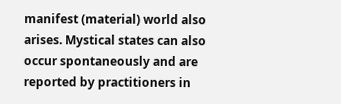manifest (material) world also arises. Mystical states can also occur spontaneously and are reported by practitioners in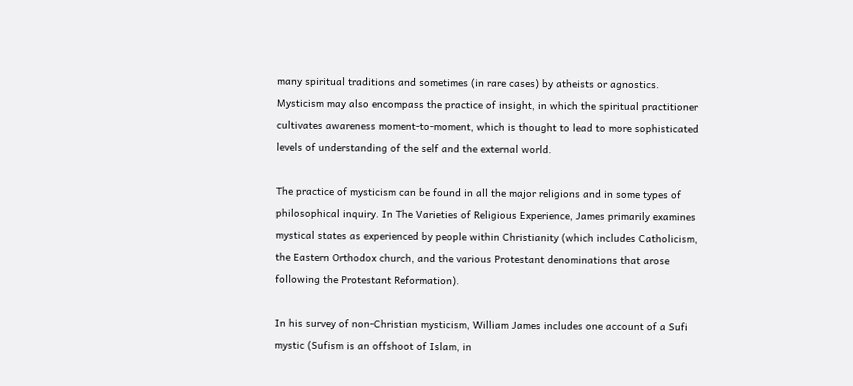many spiritual traditions and sometimes (in rare cases) by atheists or agnostics. Mysticism may also encompass the practice of insight, in which the spiritual practitioner cultivates awareness moment-to-moment, which is thought to lead to more sophisticated levels of understanding of the self and the external world.

The practice of mysticism can be found in all the major religions and in some types of philosophical inquiry. In The Varieties of Religious Experience, James primarily examines mystical states as experienced by people within Christianity (which includes Catholicism, the Eastern Orthodox church, and the various Protestant denominations that arose following the Protestant Reformation).

In his survey of non-Christian mysticism, William James includes one account of a Sufi mystic (Sufism is an offshoot of Islam, in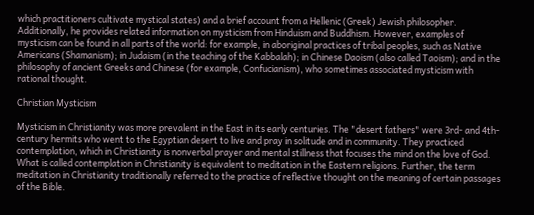which practitioners cultivate mystical states) and a brief account from a Hellenic (Greek) Jewish philosopher. Additionally, he provides related information on mysticism from Hinduism and Buddhism. However, examples of mysticism can be found in all parts of the world: for example, in aboriginal practices of tribal peoples, such as Native Americans (Shamanism); in Judaism (in the teaching of the Kabbalah); in Chinese Daoism (also called Taoism); and in the philosophy of ancient Greeks and Chinese (for example, Confucianism), who sometimes associated mysticism with rational thought.

Christian Mysticism

Mysticism in Christianity was more prevalent in the East in its early centuries. The "desert fathers" were 3rd- and 4th-century hermits who went to the Egyptian desert to live and pray in solitude and in community. They practiced contemplation, which in Christianity is nonverbal prayer and mental stillness that focuses the mind on the love of God. What is called contemplation in Christianity is equivalent to meditation in the Eastern religions. Further, the term meditation in Christianity traditionally referred to the practice of reflective thought on the meaning of certain passages of the Bible.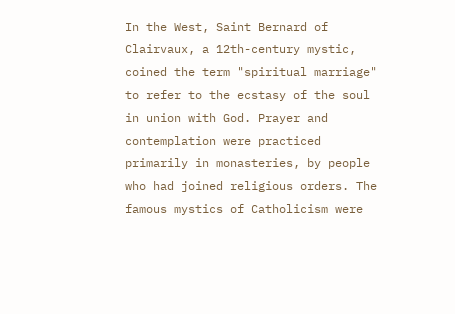In the West, Saint Bernard of Clairvaux, a 12th-century mystic, coined the term "spiritual marriage" to refer to the ecstasy of the soul in union with God. Prayer and contemplation were practiced primarily in monasteries, by people who had joined religious orders. The famous mystics of Catholicism were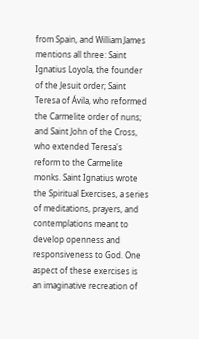from Spain, and William James mentions all three: Saint Ignatius Loyola, the founder of the Jesuit order; Saint Teresa of Ávila, who reformed the Carmelite order of nuns; and Saint John of the Cross, who extended Teresa's reform to the Carmelite monks. Saint Ignatius wrote the Spiritual Exercises, a series of meditations, prayers, and contemplations meant to develop openness and responsiveness to God. One aspect of these exercises is an imaginative recreation of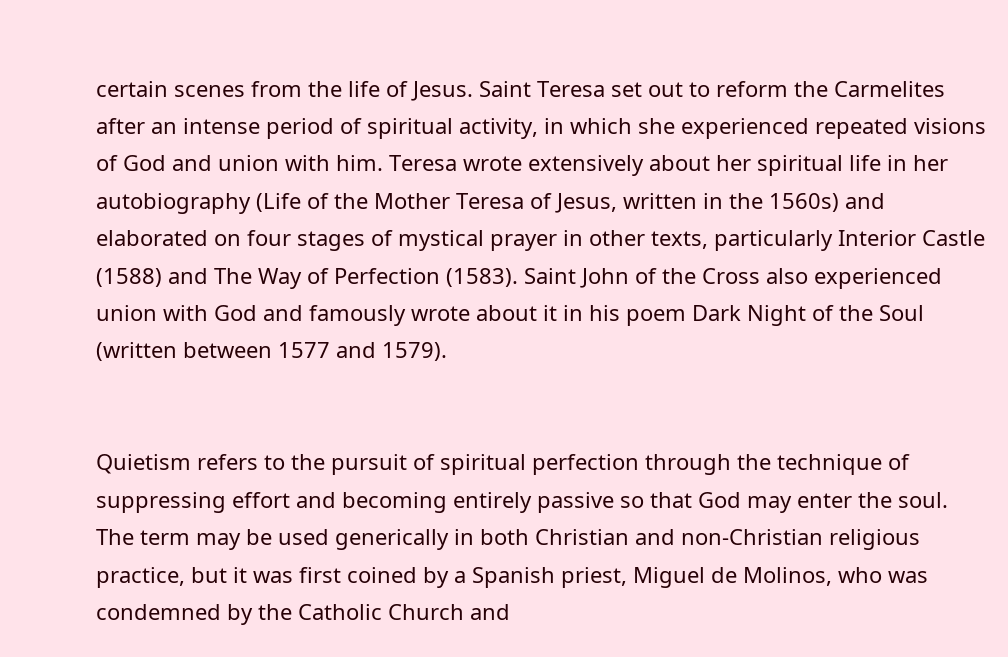certain scenes from the life of Jesus. Saint Teresa set out to reform the Carmelites after an intense period of spiritual activity, in which she experienced repeated visions of God and union with him. Teresa wrote extensively about her spiritual life in her autobiography (Life of the Mother Teresa of Jesus, written in the 1560s) and elaborated on four stages of mystical prayer in other texts, particularly Interior Castle (1588) and The Way of Perfection (1583). Saint John of the Cross also experienced union with God and famously wrote about it in his poem Dark Night of the Soul (written between 1577 and 1579).


Quietism refers to the pursuit of spiritual perfection through the technique of suppressing effort and becoming entirely passive so that God may enter the soul. The term may be used generically in both Christian and non-Christian religious practice, but it was first coined by a Spanish priest, Miguel de Molinos, who was condemned by the Catholic Church and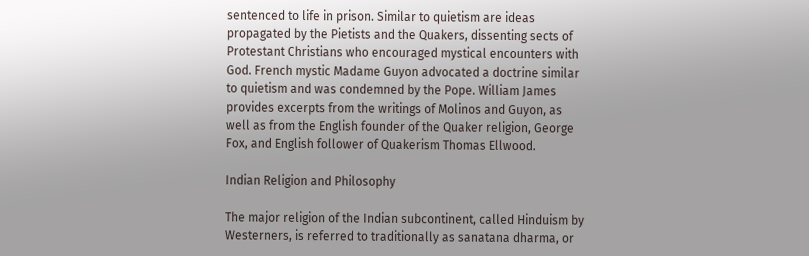sentenced to life in prison. Similar to quietism are ideas propagated by the Pietists and the Quakers, dissenting sects of Protestant Christians who encouraged mystical encounters with God. French mystic Madame Guyon advocated a doctrine similar to quietism and was condemned by the Pope. William James provides excerpts from the writings of Molinos and Guyon, as well as from the English founder of the Quaker religion, George Fox, and English follower of Quakerism Thomas Ellwood.

Indian Religion and Philosophy

The major religion of the Indian subcontinent, called Hinduism by Westerners, is referred to traditionally as sanatana dharma, or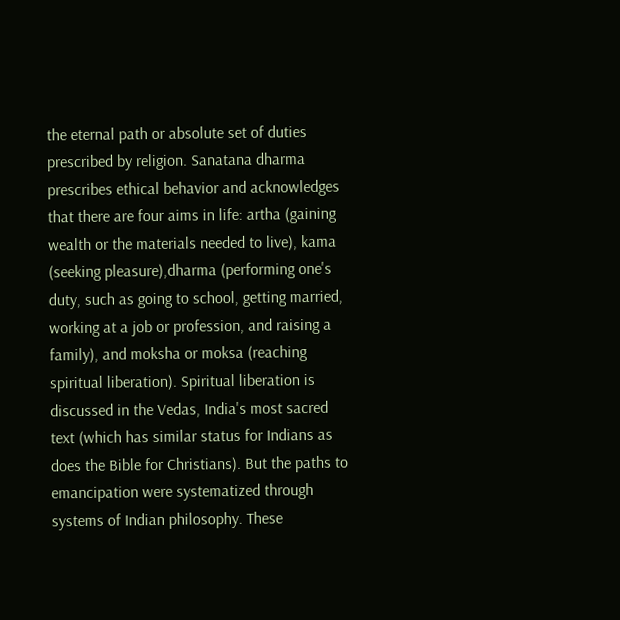the eternal path or absolute set of duties prescribed by religion. Sanatana dharma prescribes ethical behavior and acknowledges that there are four aims in life: artha (gaining wealth or the materials needed to live), kama (seeking pleasure),dharma (performing one's duty, such as going to school, getting married, working at a job or profession, and raising a family), and moksha or moksa (reaching spiritual liberation). Spiritual liberation is discussed in the Vedas, India's most sacred text (which has similar status for Indians as does the Bible for Christians). But the paths to emancipation were systematized through systems of Indian philosophy. These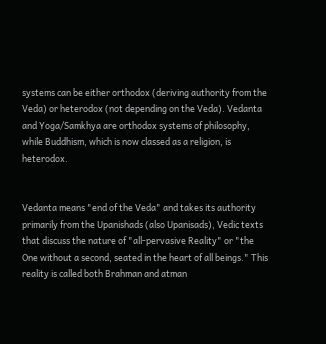systems can be either orthodox (deriving authority from the Veda) or heterodox (not depending on the Veda). Vedanta and Yoga/Samkhya are orthodox systems of philosophy, while Buddhism, which is now classed as a religion, is heterodox.


Vedanta means "end of the Veda" and takes its authority primarily from the Upanishads (also Upanisads), Vedic texts that discuss the nature of "all-pervasive Reality" or "the One without a second, seated in the heart of all beings." This reality is called both Brahman and atman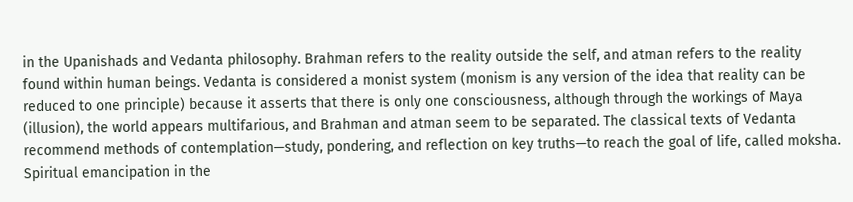in the Upanishads and Vedanta philosophy. Brahman refers to the reality outside the self, and atman refers to the reality found within human beings. Vedanta is considered a monist system (monism is any version of the idea that reality can be reduced to one principle) because it asserts that there is only one consciousness, although through the workings of Maya (illusion), the world appears multifarious, and Brahman and atman seem to be separated. The classical texts of Vedanta recommend methods of contemplation—study, pondering, and reflection on key truths—to reach the goal of life, called moksha. Spiritual emancipation in the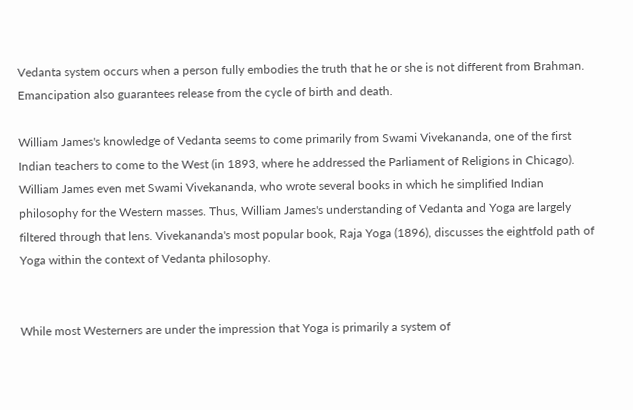Vedanta system occurs when a person fully embodies the truth that he or she is not different from Brahman. Emancipation also guarantees release from the cycle of birth and death.

William James's knowledge of Vedanta seems to come primarily from Swami Vivekananda, one of the first Indian teachers to come to the West (in 1893, where he addressed the Parliament of Religions in Chicago). William James even met Swami Vivekananda, who wrote several books in which he simplified Indian philosophy for the Western masses. Thus, William James's understanding of Vedanta and Yoga are largely filtered through that lens. Vivekananda's most popular book, Raja Yoga (1896), discusses the eightfold path of Yoga within the context of Vedanta philosophy.


While most Westerners are under the impression that Yoga is primarily a system of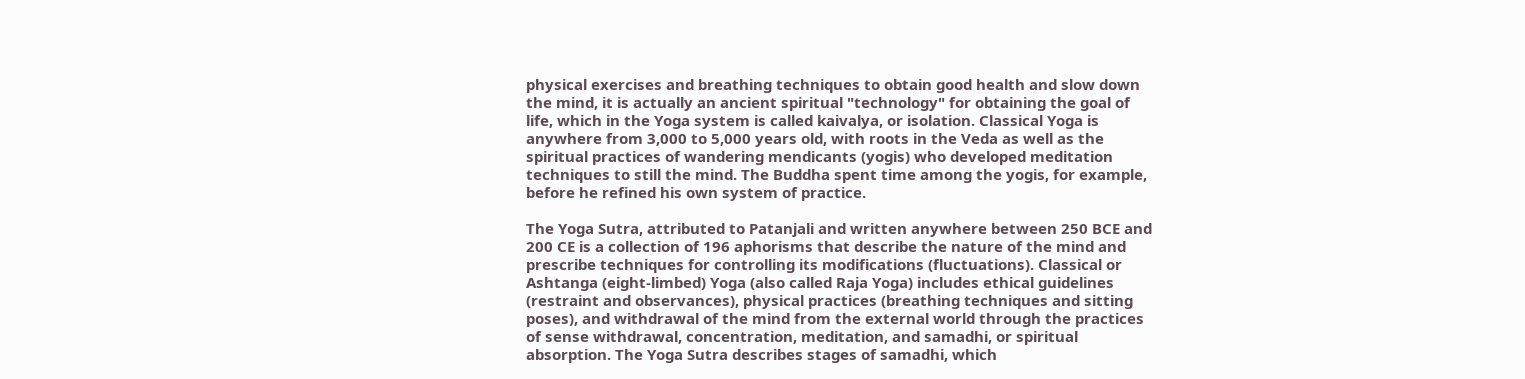physical exercises and breathing techniques to obtain good health and slow down the mind, it is actually an ancient spiritual "technology" for obtaining the goal of life, which in the Yoga system is called kaivalya, or isolation. Classical Yoga is anywhere from 3,000 to 5,000 years old, with roots in the Veda as well as the spiritual practices of wandering mendicants (yogis) who developed meditation techniques to still the mind. The Buddha spent time among the yogis, for example, before he refined his own system of practice.

The Yoga Sutra, attributed to Patanjali and written anywhere between 250 BCE and 200 CE is a collection of 196 aphorisms that describe the nature of the mind and prescribe techniques for controlling its modifications (fluctuations). Classical or Ashtanga (eight-limbed) Yoga (also called Raja Yoga) includes ethical guidelines (restraint and observances), physical practices (breathing techniques and sitting poses), and withdrawal of the mind from the external world through the practices of sense withdrawal, concentration, meditation, and samadhi, or spiritual absorption. The Yoga Sutra describes stages of samadhi, which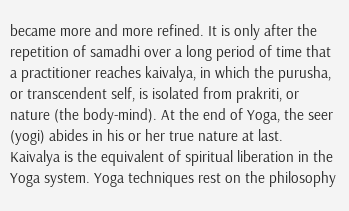became more and more refined. It is only after the repetition of samadhi over a long period of time that a practitioner reaches kaivalya, in which the purusha, or transcendent self, is isolated from prakriti, or nature (the body-mind). At the end of Yoga, the seer (yogi) abides in his or her true nature at last. Kaivalya is the equivalent of spiritual liberation in the Yoga system. Yoga techniques rest on the philosophy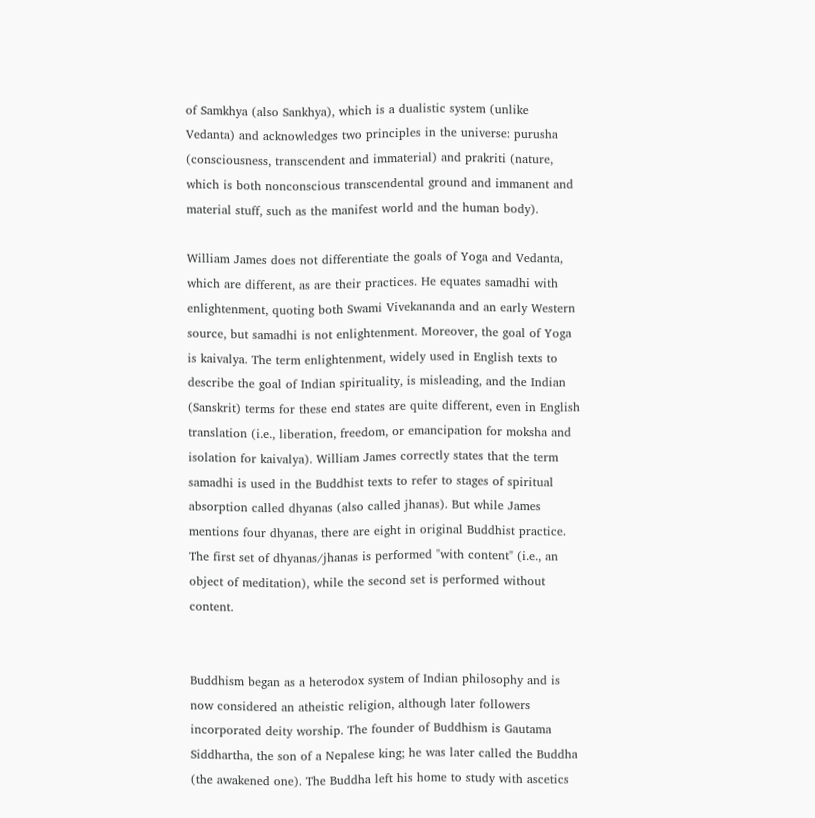of Samkhya (also Sankhya), which is a dualistic system (unlike Vedanta) and acknowledges two principles in the universe: purusha (consciousness, transcendent and immaterial) and prakriti (nature, which is both nonconscious transcendental ground and immanent and material stuff, such as the manifest world and the human body).

William James does not differentiate the goals of Yoga and Vedanta, which are different, as are their practices. He equates samadhi with enlightenment, quoting both Swami Vivekananda and an early Western source, but samadhi is not enlightenment. Moreover, the goal of Yoga is kaivalya. The term enlightenment, widely used in English texts to describe the goal of Indian spirituality, is misleading, and the Indian (Sanskrit) terms for these end states are quite different, even in English translation (i.e., liberation, freedom, or emancipation for moksha and isolation for kaivalya). William James correctly states that the term samadhi is used in the Buddhist texts to refer to stages of spiritual absorption called dhyanas (also called jhanas). But while James mentions four dhyanas, there are eight in original Buddhist practice. The first set of dhyanas/jhanas is performed "with content" (i.e., an object of meditation), while the second set is performed without content.


Buddhism began as a heterodox system of Indian philosophy and is now considered an atheistic religion, although later followers incorporated deity worship. The founder of Buddhism is Gautama Siddhartha, the son of a Nepalese king; he was later called the Buddha (the awakened one). The Buddha left his home to study with ascetics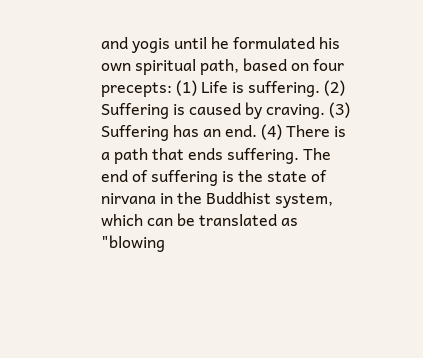and yogis until he formulated his own spiritual path, based on four precepts: (1) Life is suffering. (2) Suffering is caused by craving. (3) Suffering has an end. (4) There is a path that ends suffering. The end of suffering is the state of nirvana in the Buddhist system, which can be translated as "blowing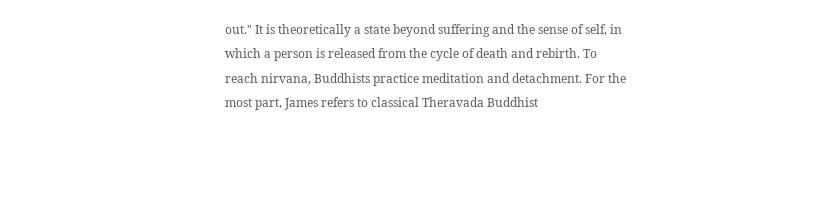out." It is theoretically a state beyond suffering and the sense of self, in which a person is released from the cycle of death and rebirth. To reach nirvana, Buddhists practice meditation and detachment. For the most part, James refers to classical Theravada Buddhist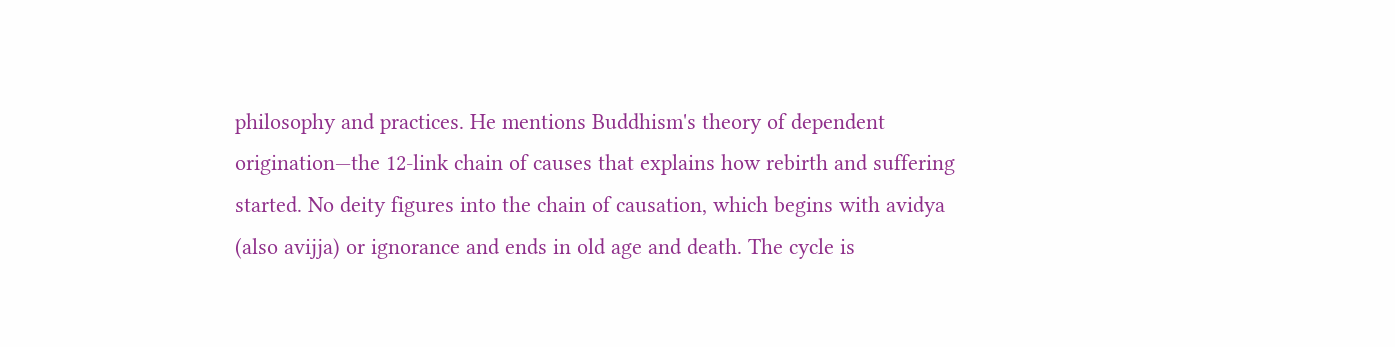philosophy and practices. He mentions Buddhism's theory of dependent origination—the 12-link chain of causes that explains how rebirth and suffering started. No deity figures into the chain of causation, which begins with avidya (also avijja) or ignorance and ends in old age and death. The cycle is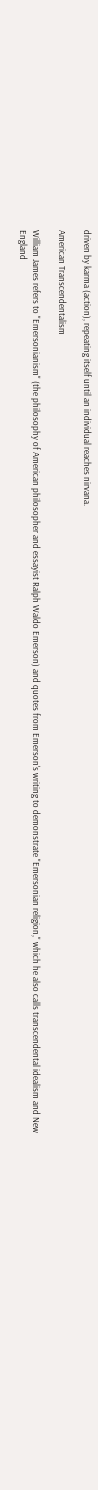driven by karma (action), repeating itself until an individual reaches nirvana.

American Transcendentalism

William James refers to "Emersonianism" (the philosophy of American philosopher and essayist Ralph Waldo Emerson) and quotes from Emerson's writing to demonstrate "Emersonian religion," which he also calls transcendental idealism and New England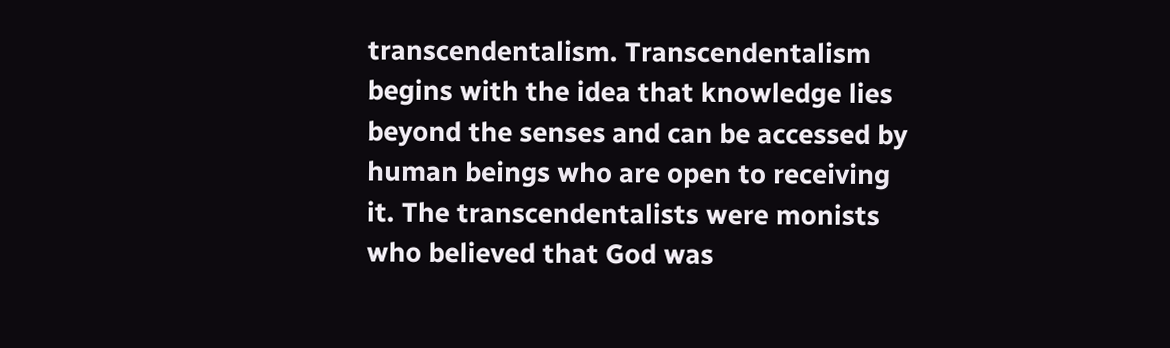transcendentalism. Transcendentalism begins with the idea that knowledge lies beyond the senses and can be accessed by human beings who are open to receiving it. The transcendentalists were monists who believed that God was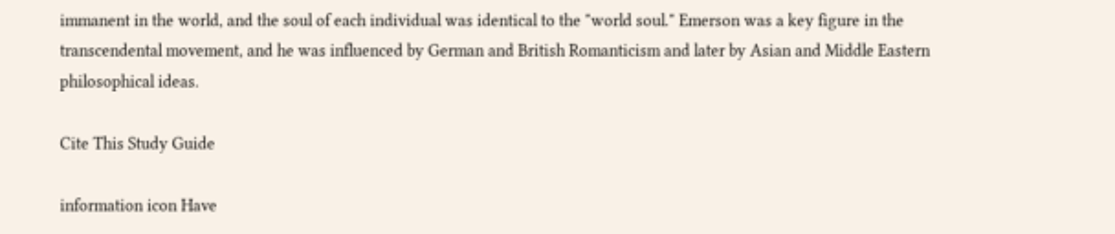immanent in the world, and the soul of each individual was identical to the "world soul." Emerson was a key figure in the transcendental movement, and he was influenced by German and British Romanticism and later by Asian and Middle Eastern philosophical ideas.

Cite This Study Guide

information icon Have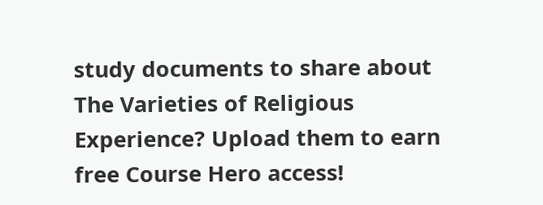study documents to share about The Varieties of Religious Experience? Upload them to earn free Course Hero access!